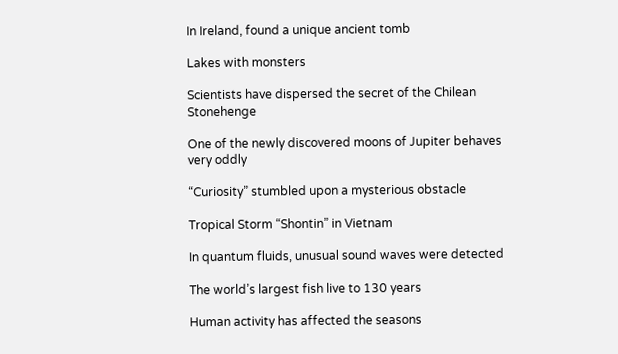In Ireland, found a unique ancient tomb

Lakes with monsters

Scientists have dispersed the secret of the Chilean Stonehenge

One of the newly discovered moons of Jupiter behaves very oddly

“Curiosity” stumbled upon a mysterious obstacle

Tropical Storm “Shontin” in Vietnam

In quantum fluids, unusual sound waves were detected

The world’s largest fish live to 130 years

Human activity has affected the seasons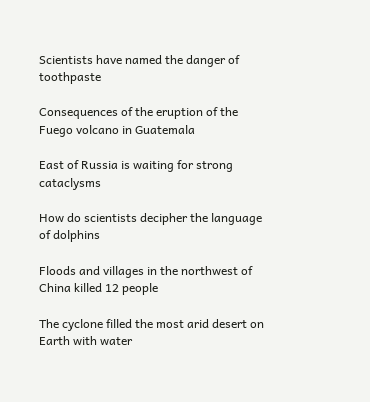Scientists have named the danger of toothpaste

Consequences of the eruption of the Fuego volcano in Guatemala

East of Russia is waiting for strong cataclysms

How do scientists decipher the language of dolphins

Floods and villages in the northwest of China killed 12 people

The cyclone filled the most arid desert on Earth with water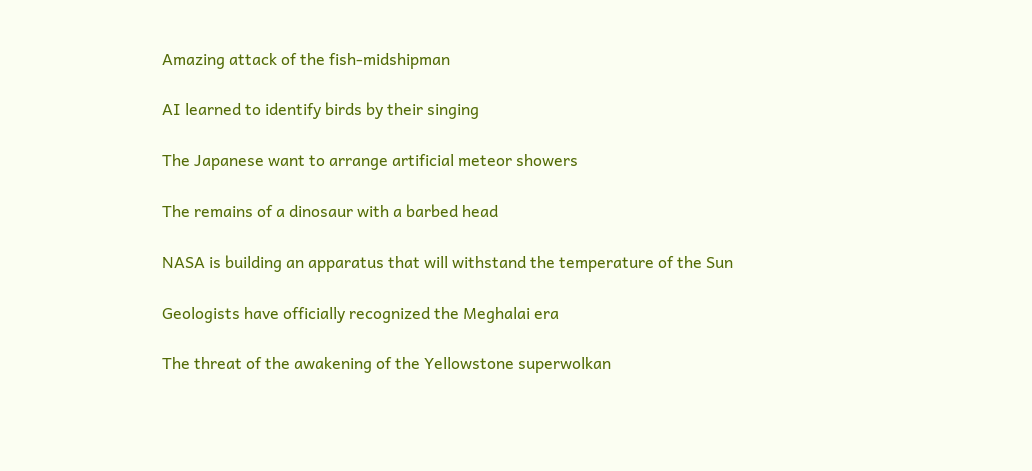Amazing attack of the fish-midshipman

AI learned to identify birds by their singing

The Japanese want to arrange artificial meteor showers

The remains of a dinosaur with a barbed head

NASA is building an apparatus that will withstand the temperature of the Sun

Geologists have officially recognized the Meghalai era

The threat of the awakening of the Yellowstone superwolkan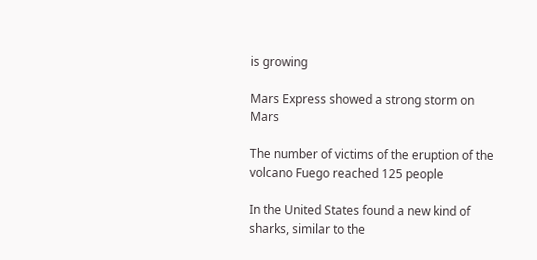is growing

Mars Express showed a strong storm on Mars

The number of victims of the eruption of the volcano Fuego reached 125 people

In the United States found a new kind of sharks, similar to the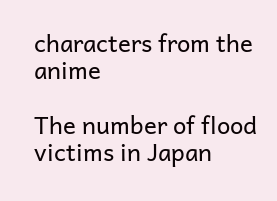characters from the anime

The number of flood victims in Japan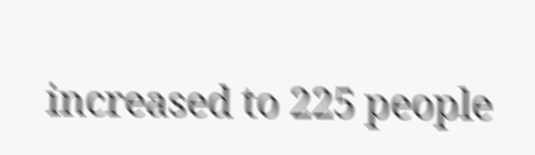increased to 225 people